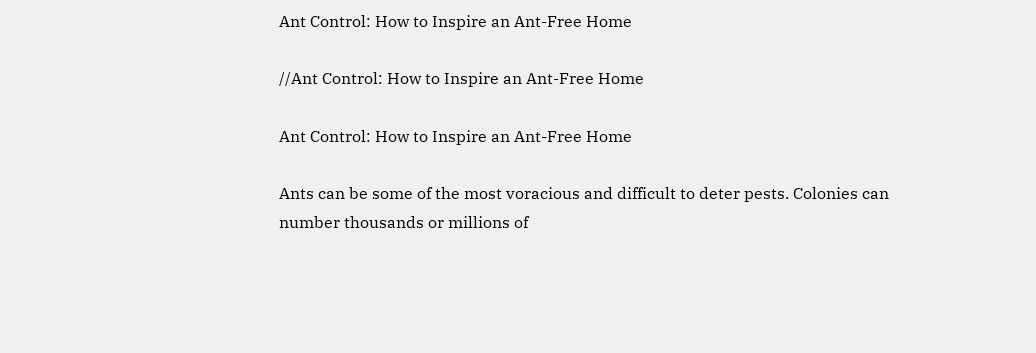Ant Control: How to Inspire an Ant-Free Home

//Ant Control: How to Inspire an Ant-Free Home

Ant Control: How to Inspire an Ant-Free Home

Ants can be some of the most voracious and difficult to deter pests. Colonies can number thousands or millions of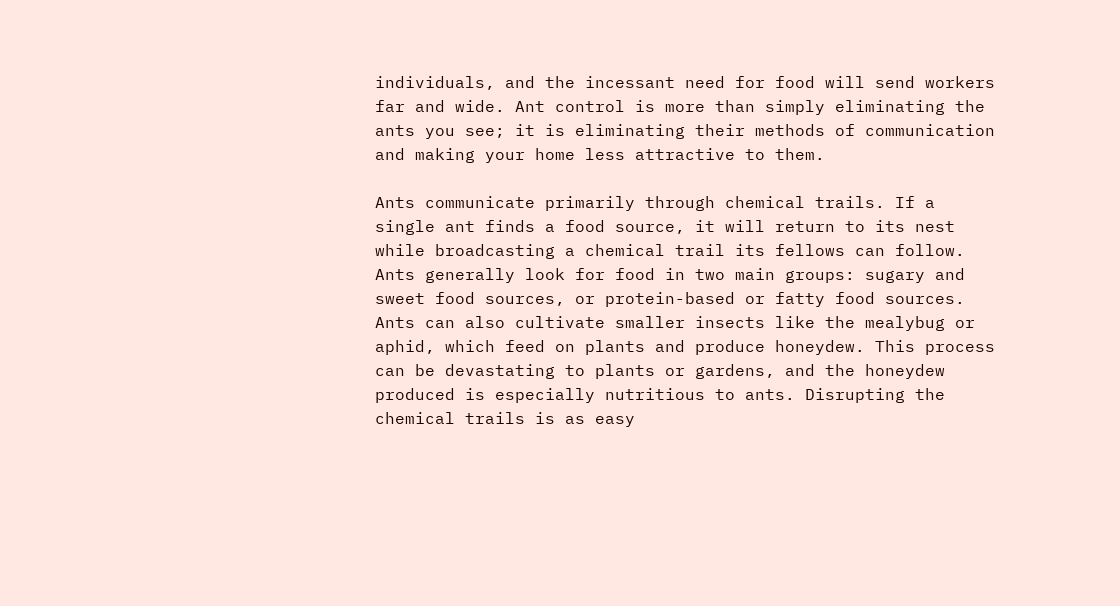individuals, and the incessant need for food will send workers far and wide. Ant control is more than simply eliminating the ants you see; it is eliminating their methods of communication and making your home less attractive to them.

Ants communicate primarily through chemical trails. If a single ant finds a food source, it will return to its nest while broadcasting a chemical trail its fellows can follow. Ants generally look for food in two main groups: sugary and sweet food sources, or protein-based or fatty food sources. Ants can also cultivate smaller insects like the mealybug or aphid, which feed on plants and produce honeydew. This process can be devastating to plants or gardens, and the honeydew produced is especially nutritious to ants. Disrupting the chemical trails is as easy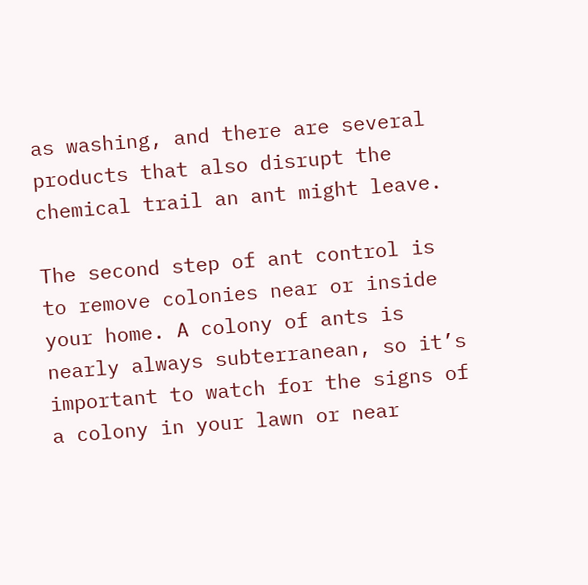as washing, and there are several products that also disrupt the chemical trail an ant might leave.

The second step of ant control is to remove colonies near or inside your home. A colony of ants is nearly always subterranean, so it’s important to watch for the signs of a colony in your lawn or near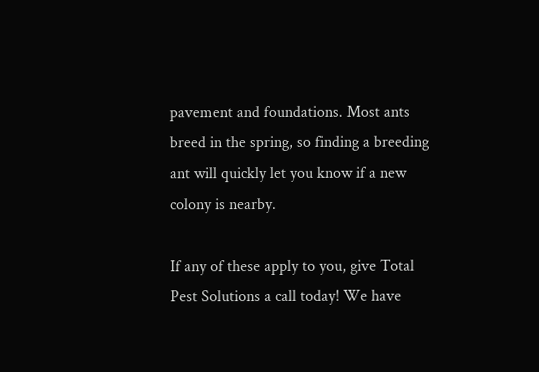pavement and foundations. Most ants breed in the spring, so finding a breeding ant will quickly let you know if a new colony is nearby.

If any of these apply to you, give Total Pest Solutions a call today! We have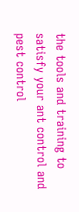the tools and training to satisfy your ant control and pest control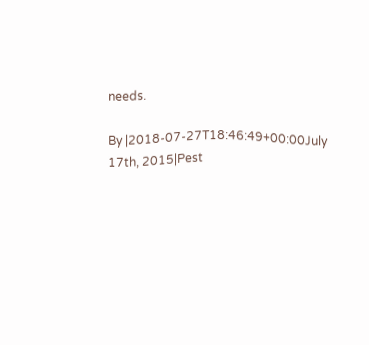needs.

By |2018-07-27T18:46:49+00:00July 17th, 2015|Pest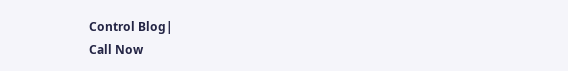Control Blog|
Call Now